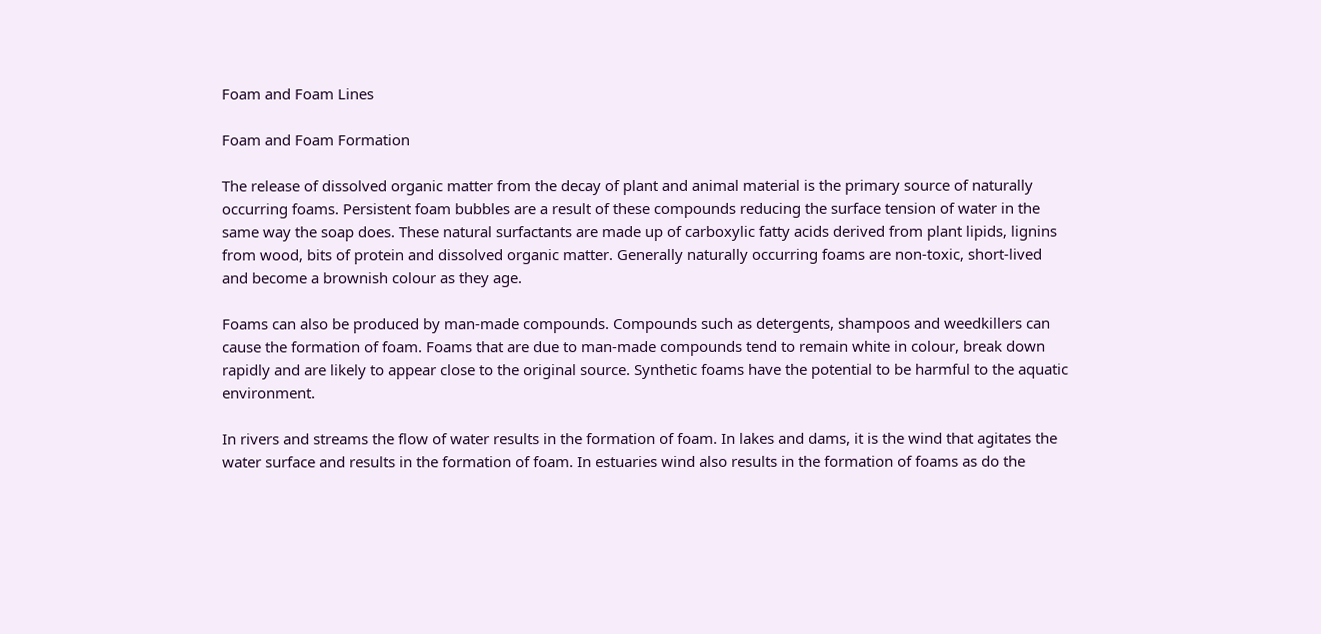Foam and Foam Lines

Foam and Foam Formation

The release of dissolved organic matter from the decay of plant and animal material is the primary source of naturally occurring foams. Persistent foam bubbles are a result of these compounds reducing the surface tension of water in the same way the soap does. These natural surfactants are made up of carboxylic fatty acids derived from plant lipids, lignins from wood, bits of protein and dissolved organic matter. Generally naturally occurring foams are non-toxic, short-lived and become a brownish colour as they age.

Foams can also be produced by man-made compounds. Compounds such as detergents, shampoos and weedkillers can cause the formation of foam. Foams that are due to man-made compounds tend to remain white in colour, break down rapidly and are likely to appear close to the original source. Synthetic foams have the potential to be harmful to the aquatic environment.

In rivers and streams the flow of water results in the formation of foam. In lakes and dams, it is the wind that agitates the water surface and results in the formation of foam. In estuaries wind also results in the formation of foams as do the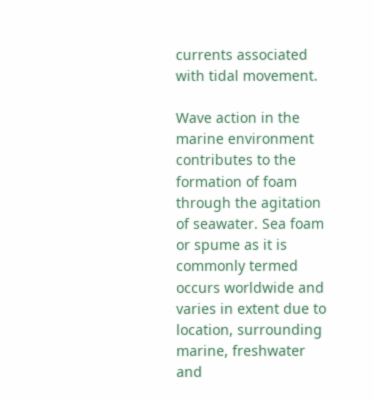currents associated with tidal movement.

Wave action in the marine environment contributes to the formation of foam through the agitation of seawater. Sea foam or spume as it is commonly termed occurs worldwide and varies in extent due to location, surrounding marine, freshwater and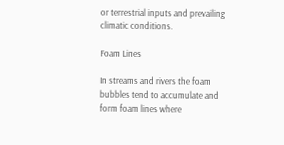or terrestrial inputs and prevailing climatic conditions.

Foam Lines

In streams and rivers the foam bubbles tend to accumulate and form foam lines where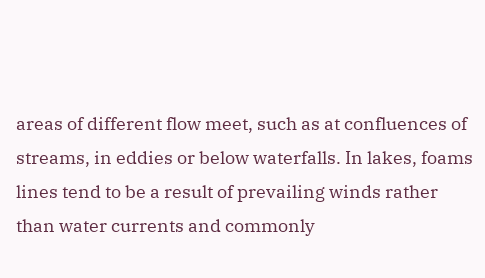areas of different flow meet, such as at confluences of streams, in eddies or below waterfalls. In lakes, foams lines tend to be a result of prevailing winds rather than water currents and commonly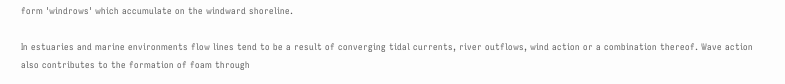form 'windrows' which accumulate on the windward shoreline.

In estuaries and marine environments flow lines tend to be a result of converging tidal currents, river outflows, wind action or a combination thereof. Wave action also contributes to the formation of foam through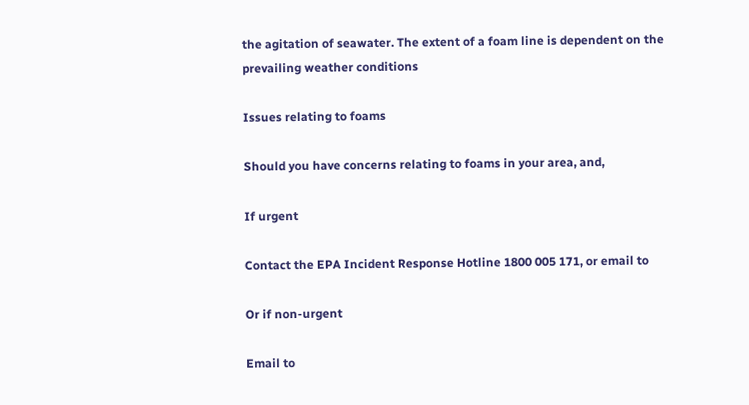the agitation of seawater. The extent of a foam line is dependent on the prevailing weather conditions

Issues relating to foams

Should you have concerns relating to foams in your area, and,

If urgent

Contact the EPA Incident Response Hotline 1800 005 171, or email to

Or if non-urgent

Email to